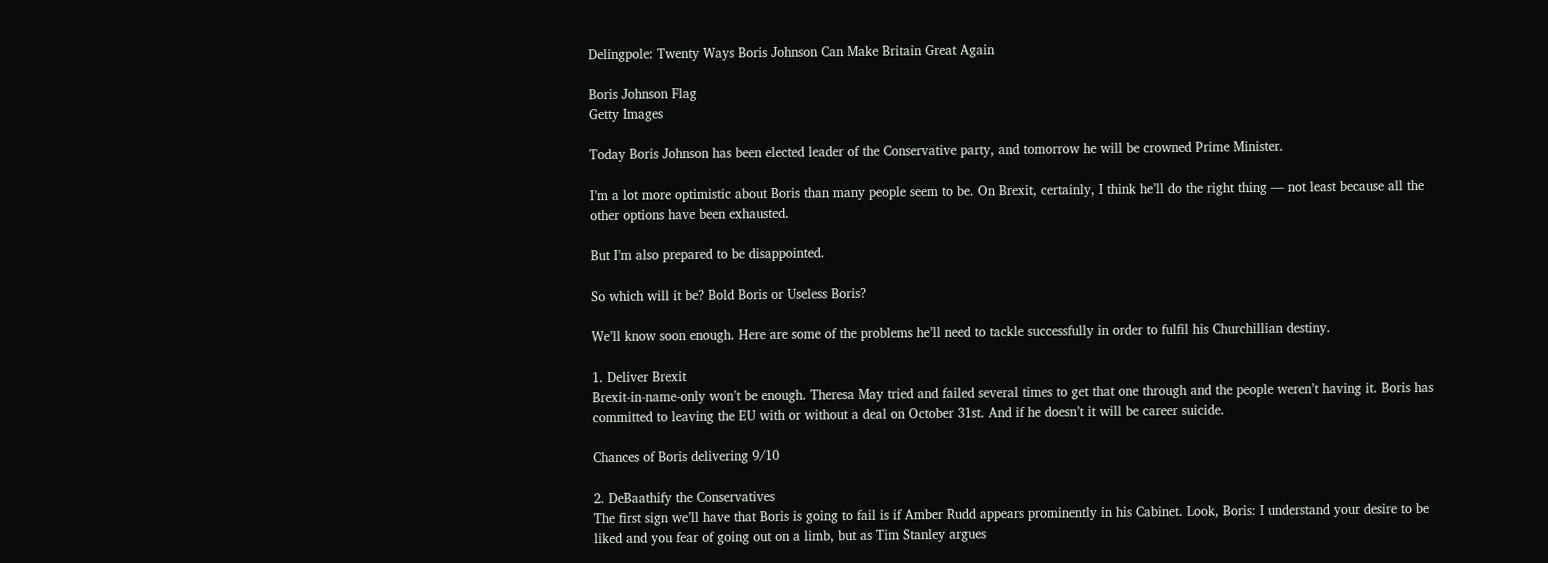Delingpole: Twenty Ways Boris Johnson Can Make Britain Great Again

Boris Johnson Flag
Getty Images

Today Boris Johnson has been elected leader of the Conservative party, and tomorrow he will be crowned Prime Minister.

I’m a lot more optimistic about Boris than many people seem to be. On Brexit, certainly, I think he’ll do the right thing — not least because all the other options have been exhausted.

But I’m also prepared to be disappointed.

So which will it be? Bold Boris or Useless Boris?

We’ll know soon enough. Here are some of the problems he’ll need to tackle successfully in order to fulfil his Churchillian destiny.

1. Deliver Brexit
Brexit-in-name-only won’t be enough. Theresa May tried and failed several times to get that one through and the people weren’t having it. Boris has committed to leaving the EU with or without a deal on October 31st. And if he doesn’t it will be career suicide.

Chances of Boris delivering 9/10

2. DeBaathify the Conservatives
The first sign we’ll have that Boris is going to fail is if Amber Rudd appears prominently in his Cabinet. Look, Boris: I understand your desire to be liked and you fear of going out on a limb, but as Tim Stanley argues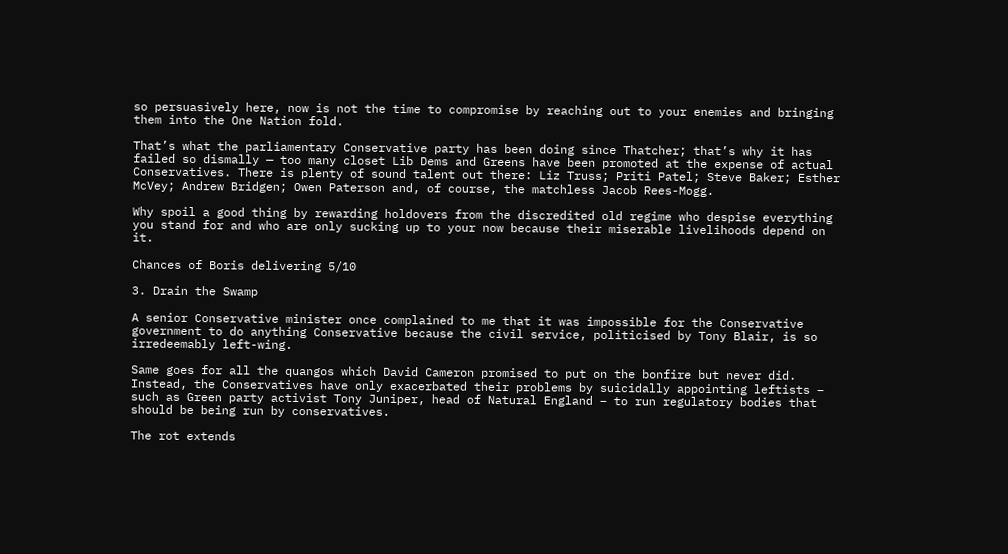so persuasively here, now is not the time to compromise by reaching out to your enemies and bringing them into the One Nation fold.

That’s what the parliamentary Conservative party has been doing since Thatcher; that’s why it has failed so dismally — too many closet Lib Dems and Greens have been promoted at the expense of actual Conservatives. There is plenty of sound talent out there: Liz Truss; Priti Patel; Steve Baker; Esther McVey; Andrew Bridgen; Owen Paterson and, of course, the matchless Jacob Rees-Mogg.

Why spoil a good thing by rewarding holdovers from the discredited old regime who despise everything you stand for and who are only sucking up to your now because their miserable livelihoods depend on it.

Chances of Boris delivering 5/10

3. Drain the Swamp

A senior Conservative minister once complained to me that it was impossible for the Conservative government to do anything Conservative because the civil service, politicised by Tony Blair, is so irredeemably left-wing.

Same goes for all the quangos which David Cameron promised to put on the bonfire but never did. Instead, the Conservatives have only exacerbated their problems by suicidally appointing leftists – such as Green party activist Tony Juniper, head of Natural England – to run regulatory bodies that should be being run by conservatives.

The rot extends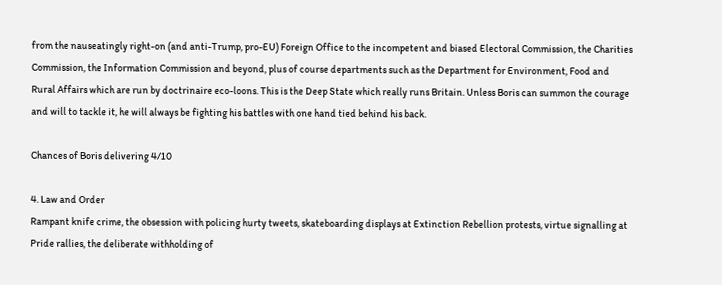from the nauseatingly right-on (and anti-Trump, pro-EU) Foreign Office to the incompetent and biased Electoral Commission, the Charities Commission, the Information Commission and beyond, plus of course departments such as the Department for Environment, Food and Rural Affairs which are run by doctrinaire eco-loons. This is the Deep State which really runs Britain. Unless Boris can summon the courage and will to tackle it, he will always be fighting his battles with one hand tied behind his back.

Chances of Boris delivering 4/10

4. Law and Order
Rampant knife crime, the obsession with policing hurty tweets, skateboarding displays at Extinction Rebellion protests, virtue signalling at Pride rallies, the deliberate withholding of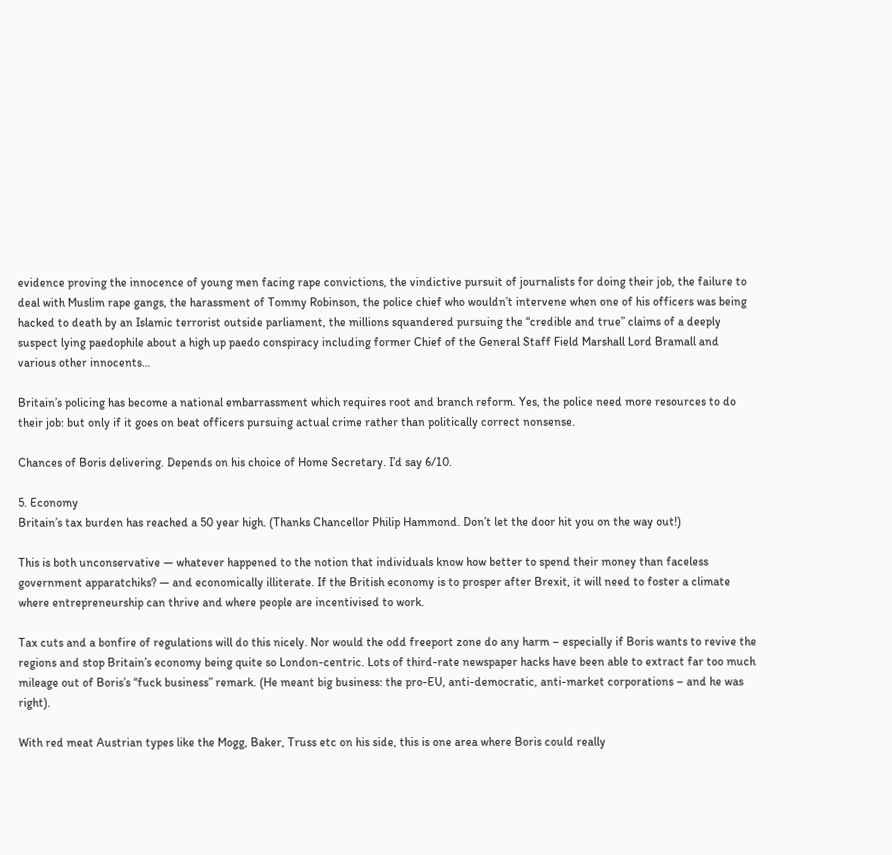evidence proving the innocence of young men facing rape convictions, the vindictive pursuit of journalists for doing their job, the failure to deal with Muslim rape gangs, the harassment of Tommy Robinson, the police chief who wouldn’t intervene when one of his officers was being hacked to death by an Islamic terrorist outside parliament, the millions squandered pursuing the “credible and true” claims of a deeply suspect lying paedophile about a high up paedo conspiracy including former Chief of the General Staff Field Marshall Lord Bramall and various other innocents…

Britain’s policing has become a national embarrassment which requires root and branch reform. Yes, the police need more resources to do their job: but only if it goes on beat officers pursuing actual crime rather than politically correct nonsense.

Chances of Boris delivering. Depends on his choice of Home Secretary. I’d say 6/10.

5. Economy
Britain’s tax burden has reached a 50 year high. (Thanks Chancellor Philip Hammond. Don’t let the door hit you on the way out!)

This is both unconservative — whatever happened to the notion that individuals know how better to spend their money than faceless government apparatchiks? — and economically illiterate. If the British economy is to prosper after Brexit, it will need to foster a climate where entrepreneurship can thrive and where people are incentivised to work.

Tax cuts and a bonfire of regulations will do this nicely. Nor would the odd freeport zone do any harm – especially if Boris wants to revive the regions and stop Britain’s economy being quite so London-centric. Lots of third-rate newspaper hacks have been able to extract far too much mileage out of Boris’s “fuck business” remark. (He meant big business: the pro-EU, anti-democratic, anti-market corporations – and he was right).

With red meat Austrian types like the Mogg, Baker, Truss etc on his side, this is one area where Boris could really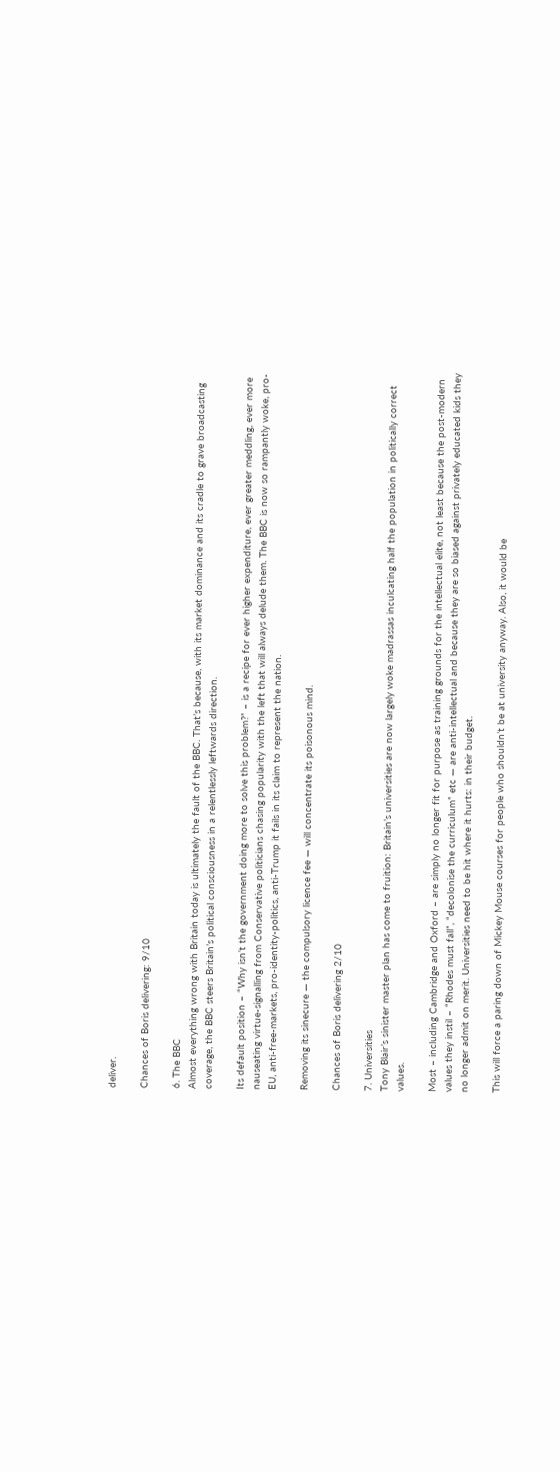deliver.

Chances of Boris delivering: 9/10

6. The BBC
Almost everything wrong with Britain today is ultimately the fault of the BBC. That’s because, with its market dominance and its cradle to grave broadcasting coverage, the BBC steers Britain’s political consciousness in a relentlessly leftwards direction.

Its default position – “Why isn’t the government doing more to solve this problem?” – is a recipe for ever higher expenditure, ever greater meddling, ever more nauseating virtue-signalling from Conservative politicians chasing popularity with the left that will always delude them. The BBC is now so rampantly woke, pro-EU, anti-free-markets, pro-identity-politics, anti-Trump it fails in its claim to represent the nation.

Removing its sinecure — the compulsory licence fee — will concentrate its poisonous mind.

Chances of Boris delivering 2/10

7. Universities
Tony Blair’s sinister master plan has come to fruition: Britain’s universities are now largely woke madrassas inculcating half the population in politically correct values.

Most – including Cambridge and Oxford – are simply no longer fit for purpose as training grounds for the intellectual elite, not least because the post-modern values they instil – “Rhodes must fall”, “decolonise the curriculum” etc — are anti-intellectual and because they are so biased against privately educated kids they no longer admit on merit. Universities need to be hit where it hurts: in their budget.

This will force a paring down of Mickey Mouse courses for people who shouldn’t be at university anyway. Also, it would be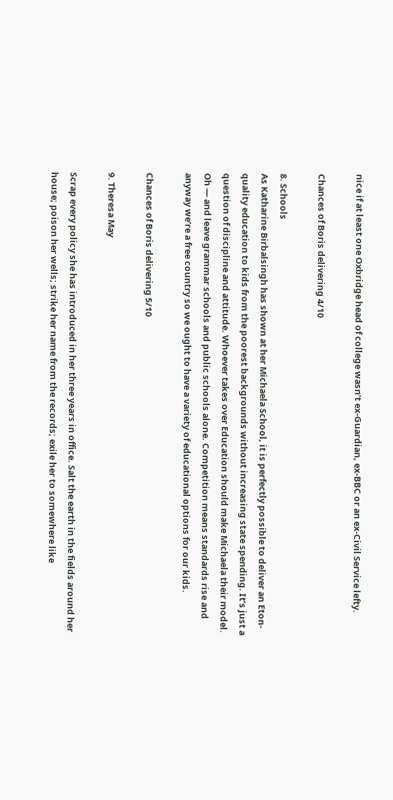nice if at least one Oxbridge head of college wasn’t ex-Guardian, ex-BBC or an ex-Civil Service lefty.

Chances of Boris delivering 4/10

8. Schools
As Katharine Birbalsingh has shown at her Michaela School, it is perfectly possible to deliver an Eton-quality education to kids from the poorest backgrounds without increasing state spending. It’s just a question of discipline and attitude. Whoever takes over Education should make Michaela their model. Oh — and leave grammar schools and public schools alone. Competition means standards rise and anyway we’re a free country so we ought to have a variety of educational options for our kids.

Chances of Boris delivering 5/10

9. Theresa May

Scrap every policy she has introduced in her three years in office. Salt the earth in the fields around her house; poison her wells; strike her name from the records; exile her to somewhere like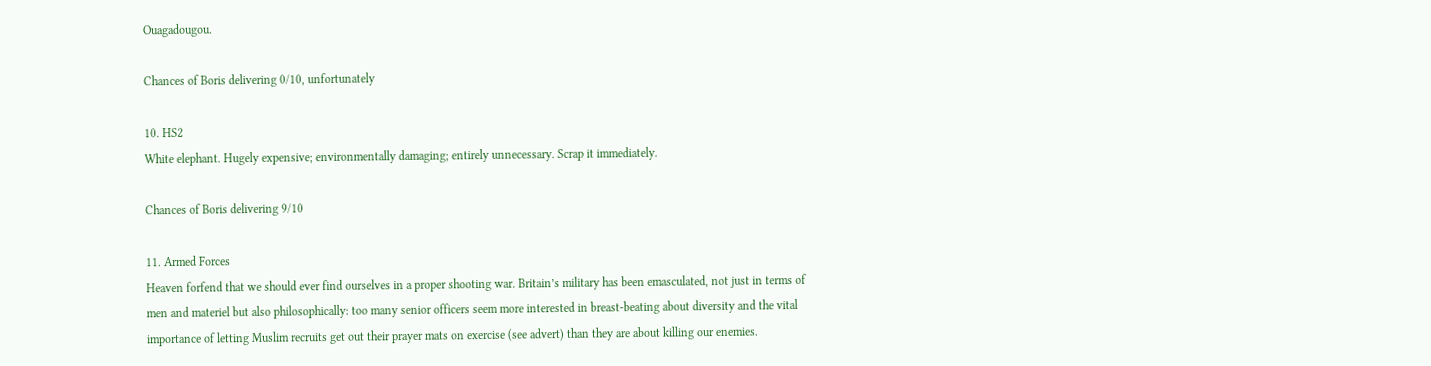Ouagadougou.

Chances of Boris delivering 0/10, unfortunately

10. HS2
White elephant. Hugely expensive; environmentally damaging; entirely unnecessary. Scrap it immediately.

Chances of Boris delivering 9/10

11. Armed Forces
Heaven forfend that we should ever find ourselves in a proper shooting war. Britain’s military has been emasculated, not just in terms of men and materiel but also philosophically: too many senior officers seem more interested in breast-beating about diversity and the vital importance of letting Muslim recruits get out their prayer mats on exercise (see advert) than they are about killing our enemies.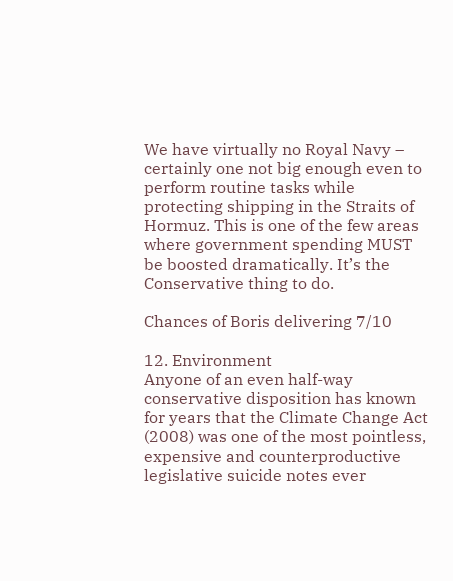We have virtually no Royal Navy – certainly one not big enough even to perform routine tasks while protecting shipping in the Straits of Hormuz. This is one of the few areas where government spending MUST be boosted dramatically. It’s the Conservative thing to do.

Chances of Boris delivering 7/10

12. Environment
Anyone of an even half-way conservative disposition has known for years that the Climate Change Act (2008) was one of the most pointless, expensive and counterproductive legislative suicide notes ever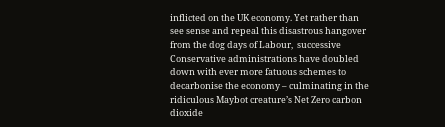inflicted on the UK economy. Yet rather than see sense and repeal this disastrous hangover from the dog days of Labour,  successive Conservative administrations have doubled down with ever more fatuous schemes to decarbonise the economy – culminating in the ridiculous Maybot creature’s Net Zero carbon dioxide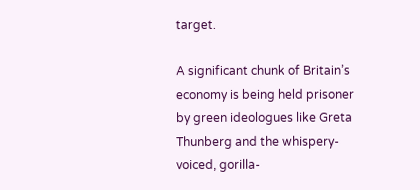target.

A significant chunk of Britain’s economy is being held prisoner by green ideologues like Greta Thunberg and the whispery-voiced, gorilla-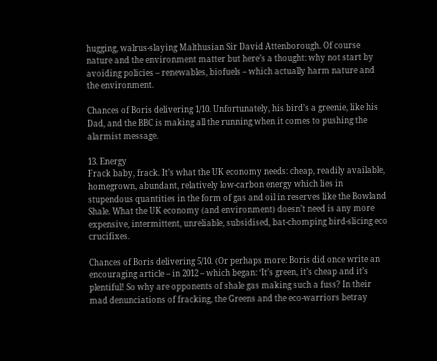hugging, walrus-slaying Malthusian Sir David Attenborough. Of course nature and the environment matter but here’s a thought: why not start by avoiding policies – renewables, biofuels – which actually harm nature and the environment.

Chances of Boris delivering 1/10. Unfortunately, his bird’s a greenie, like his Dad, and the BBC is making all the running when it comes to pushing the alarmist message.

13. Energy
Frack baby, frack. It’s what the UK economy needs: cheap, readily available, homegrown, abundant, relatively low-carbon energy which lies in stupendous quantities in the form of gas and oil in reserves like the Bowland Shale. What the UK economy (and environment) doesn’t need is any more expensive, intermittent, unreliable, subsidised, bat-chomping bird-slicing eco crucifixes.

Chances of Boris delivering 5/10. (Or perhaps more: Boris did once write an encouraging article – in 2012 – which began: ‘It’s green, it’s cheap and it’s plentiful! So why are opponents of shale gas making such a fuss? In their mad denunciations of fracking, the Greens and the eco-warriors betray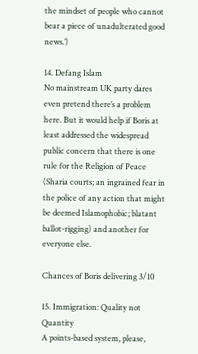the mindset of people who cannot bear a piece of unadulterated good news.’)

14. Defang Islam
No mainstream UK party dares even pretend there’s a problem here. But it would help if Boris at least addressed the widespread public concern that there is one rule for the Religion of Peace (Sharia courts; an ingrained fear in the police of any action that might be deemed Islamophobic; blatant ballot-rigging) and another for everyone else.

Chances of Boris delivering 3/10

15. Immigration: Quality not Quantity
A points-based system, please,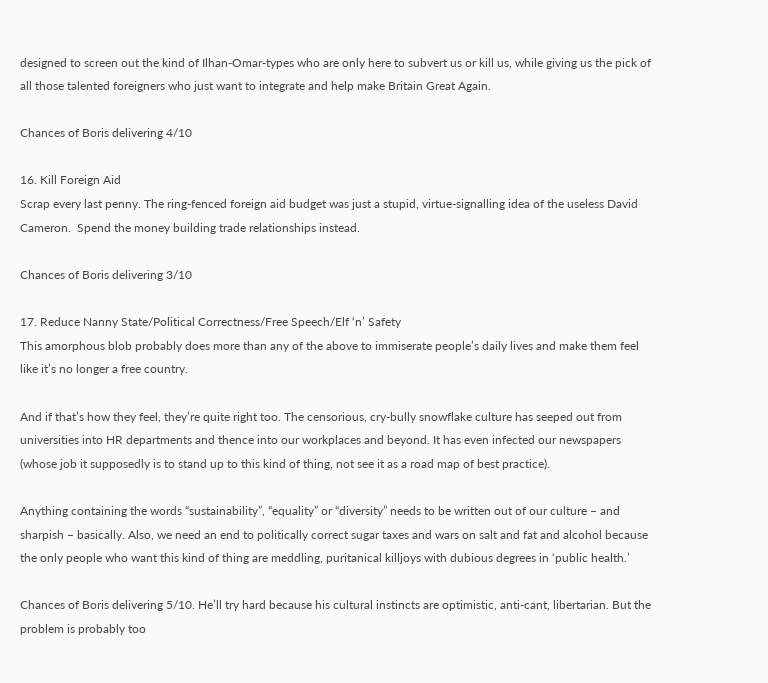designed to screen out the kind of Ilhan-Omar-types who are only here to subvert us or kill us, while giving us the pick of all those talented foreigners who just want to integrate and help make Britain Great Again.

Chances of Boris delivering 4/10

16. Kill Foreign Aid
Scrap every last penny. The ring-fenced foreign aid budget was just a stupid, virtue-signalling idea of the useless David Cameron.  Spend the money building trade relationships instead.

Chances of Boris delivering 3/10

17. Reduce Nanny State/Political Correctness/Free Speech/Elf ‘n’ Safety
This amorphous blob probably does more than any of the above to immiserate people’s daily lives and make them feel like it’s no longer a free country.

And if that’s how they feel, they’re quite right too. The censorious, cry-bully snowflake culture has seeped out from universities into HR departments and thence into our workplaces and beyond. It has even infected our newspapers (whose job it supposedly is to stand up to this kind of thing, not see it as a road map of best practice).

Anything containing the words “sustainability”, “equality” or “diversity” needs to be written out of our culture – and sharpish – basically. Also, we need an end to politically correct sugar taxes and wars on salt and fat and alcohol because the only people who want this kind of thing are meddling, puritanical killjoys with dubious degrees in ‘public health.’

Chances of Boris delivering 5/10. He’ll try hard because his cultural instincts are optimistic, anti-cant, libertarian. But the problem is probably too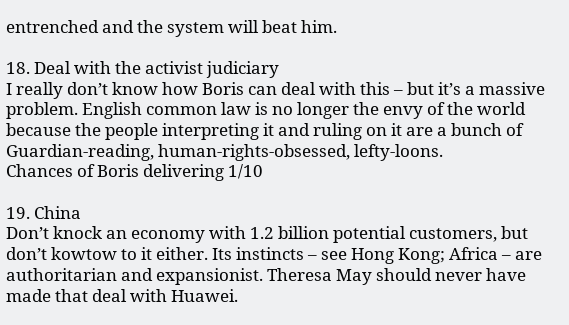entrenched and the system will beat him.

18. Deal with the activist judiciary
I really don’t know how Boris can deal with this – but it’s a massive problem. English common law is no longer the envy of the world because the people interpreting it and ruling on it are a bunch of Guardian-reading, human-rights-obsessed, lefty-loons.
Chances of Boris delivering 1/10

19. China
Don’t knock an economy with 1.2 billion potential customers, but don’t kowtow to it either. Its instincts – see Hong Kong; Africa – are authoritarian and expansionist. Theresa May should never have made that deal with Huawei.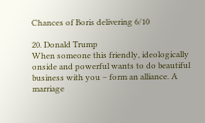Chances of Boris delivering 6/10

20. Donald Trump
When someone this friendly, ideologically onside and powerful wants to do beautiful business with you – form an alliance. A marriage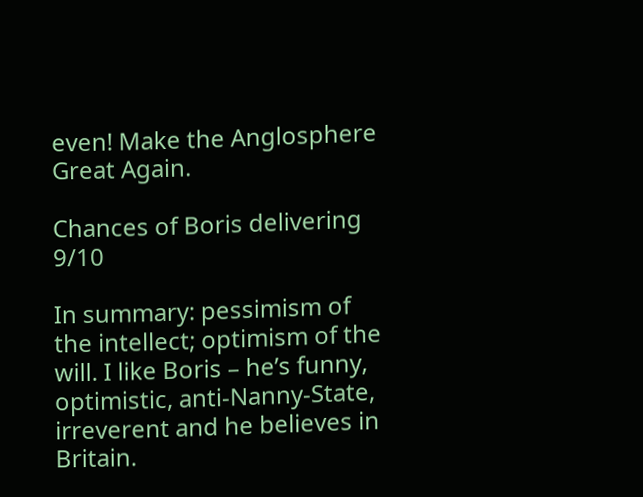even! Make the Anglosphere Great Again.

Chances of Boris delivering 9/10

In summary: pessimism of the intellect; optimism of the will. I like Boris – he’s funny, optimistic, anti-Nanny-State, irreverent and he believes in Britain.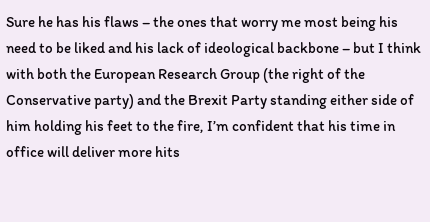Sure he has his flaws – the ones that worry me most being his need to be liked and his lack of ideological backbone – but I think with both the European Research Group (the right of the Conservative party) and the Brexit Party standing either side of him holding his feet to the fire, I’m confident that his time in office will deliver more hits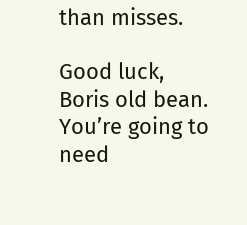than misses.

Good luck, Boris old bean. You’re going to need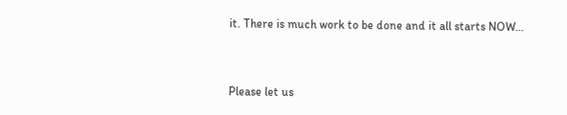it. There is much work to be done and it all starts NOW…


Please let us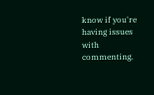know if you're having issues with commenting.